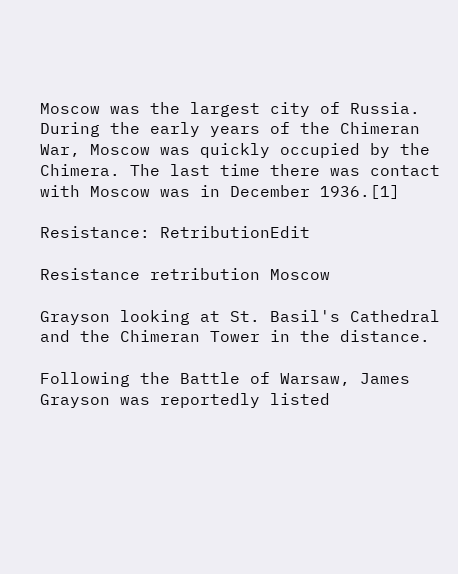Moscow was the largest city of Russia. During the early years of the Chimeran War, Moscow was quickly occupied by the Chimera. The last time there was contact with Moscow was in December 1936.[1]

Resistance: RetributionEdit

Resistance retribution Moscow

Grayson looking at St. Basil's Cathedral and the Chimeran Tower in the distance.

Following the Battle of Warsaw, James Grayson was reportedly listed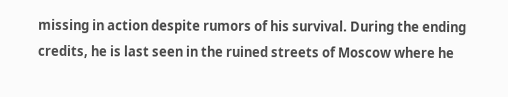missing in action despite rumors of his survival. During the ending credits, he is last seen in the ruined streets of Moscow where he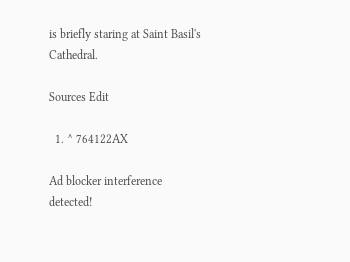is briefly staring at Saint Basil's Cathedral.

Sources Edit

  1. ^ 764122AX

Ad blocker interference detected!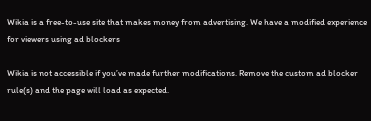Wikia is a free-to-use site that makes money from advertising. We have a modified experience for viewers using ad blockers

Wikia is not accessible if you’ve made further modifications. Remove the custom ad blocker rule(s) and the page will load as expected.